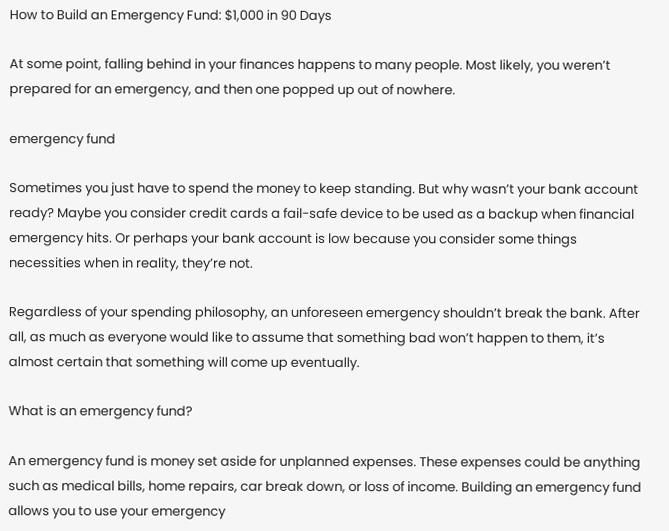How to Build an Emergency Fund: $1,000 in 90 Days

At some point, falling behind in your finances happens to many people. Most likely, you weren’t prepared for an emergency, and then one popped up out of nowhere.

emergency fund

Sometimes you just have to spend the money to keep standing. But why wasn’t your bank account ready? Maybe you consider credit cards a fail-safe device to be used as a backup when financial emergency hits. Or perhaps your bank account is low because you consider some things necessities when in reality, they’re not.

Regardless of your spending philosophy, an unforeseen emergency shouldn’t break the bank. After all, as much as everyone would like to assume that something bad won’t happen to them, it’s almost certain that something will come up eventually.

What is an emergency fund?

An emergency fund is money set aside for unplanned expenses. These expenses could be anything such as medical bills, home repairs, car break down, or loss of income. Building an emergency fund allows you to use your emergency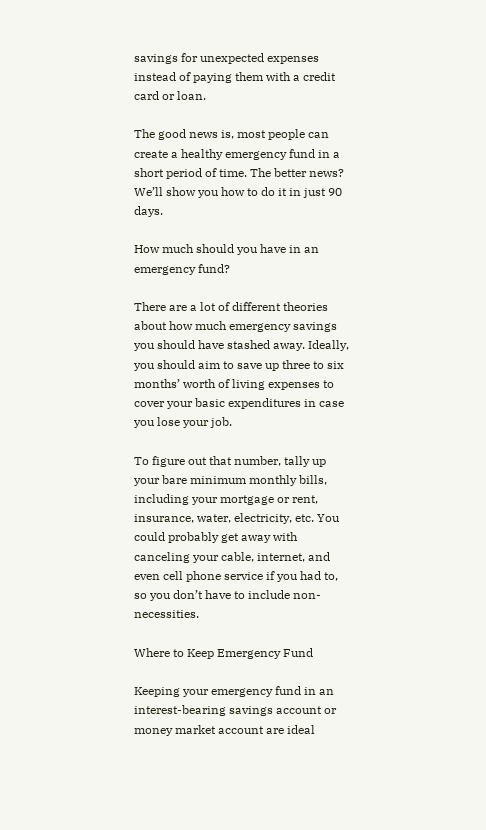savings for unexpected expenses instead of paying them with a credit card or loan.

The good news is, most people can create a healthy emergency fund in a short period of time. The better news? We’ll show you how to do it in just 90 days.

How much should you have in an emergency fund?

There are a lot of different theories about how much emergency savings you should have stashed away. Ideally, you should aim to save up three to six months’ worth of living expenses to cover your basic expenditures in case you lose your job.

To figure out that number, tally up your bare minimum monthly bills, including your mortgage or rent, insurance, water, electricity, etc. You could probably get away with canceling your cable, internet, and even cell phone service if you had to, so you don’t have to include non-necessities.

Where to Keep Emergency Fund

Keeping your emergency fund in an interest-bearing savings account or money market account are ideal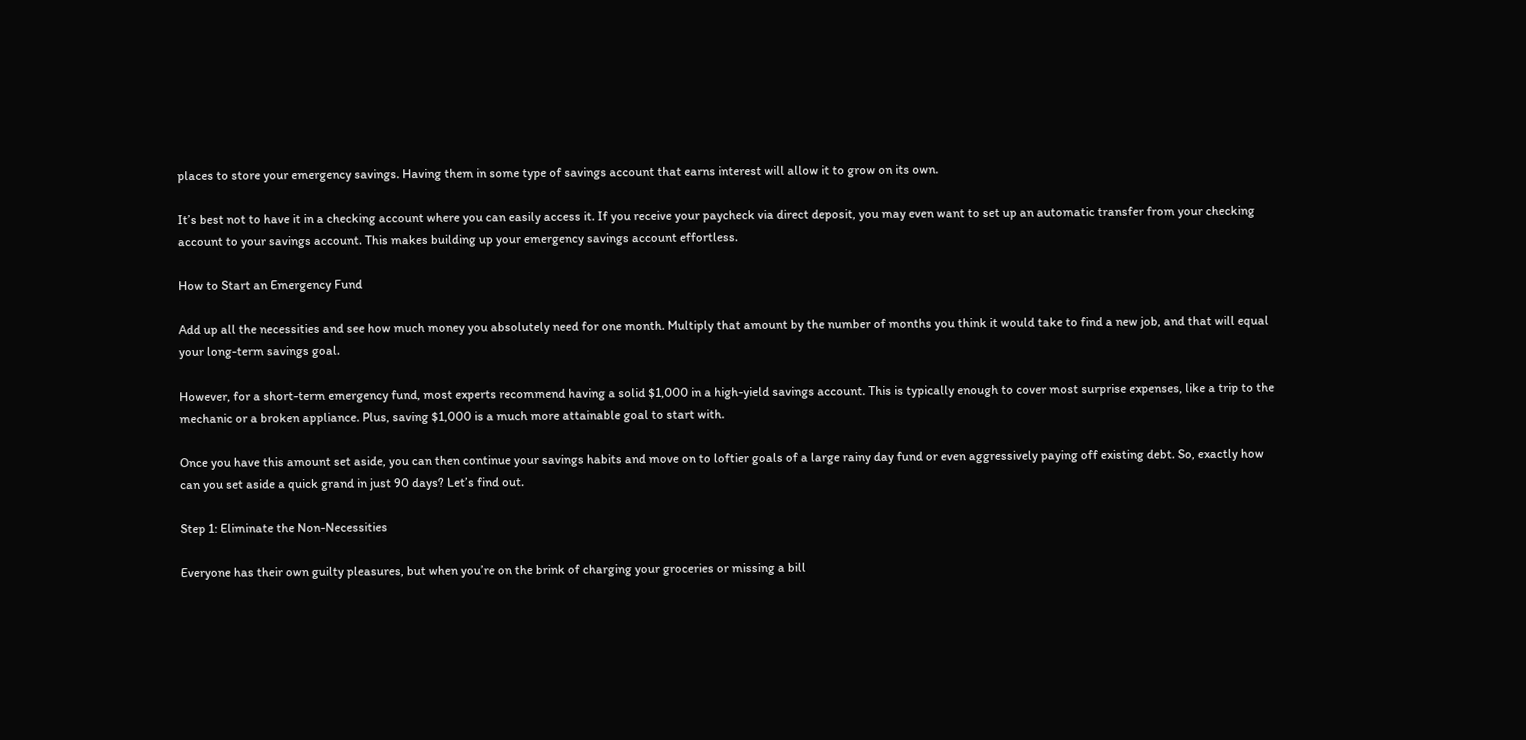places to store your emergency savings. Having them in some type of savings account that earns interest will allow it to grow on its own.

It’s best not to have it in a checking account where you can easily access it. If you receive your paycheck via direct deposit, you may even want to set up an automatic transfer from your checking account to your savings account. This makes building up your emergency savings account effortless.

How to Start an Emergency Fund

Add up all the necessities and see how much money you absolutely need for one month. Multiply that amount by the number of months you think it would take to find a new job, and that will equal your long-term savings goal.

However, for a short-term emergency fund, most experts recommend having a solid $1,000 in a high-yield savings account. This is typically enough to cover most surprise expenses, like a trip to the mechanic or a broken appliance. Plus, saving $1,000 is a much more attainable goal to start with.

Once you have this amount set aside, you can then continue your savings habits and move on to loftier goals of a large rainy day fund or even aggressively paying off existing debt. So, exactly how can you set aside a quick grand in just 90 days? Let’s find out.

Step 1: Eliminate the Non-Necessities

Everyone has their own guilty pleasures, but when you’re on the brink of charging your groceries or missing a bill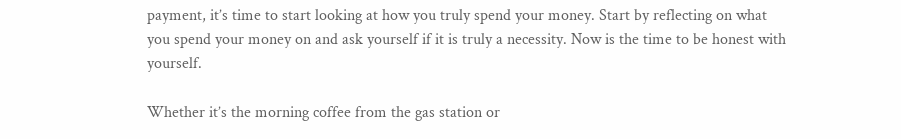payment, it’s time to start looking at how you truly spend your money. Start by reflecting on what you spend your money on and ask yourself if it is truly a necessity. Now is the time to be honest with yourself.

Whether it’s the morning coffee from the gas station or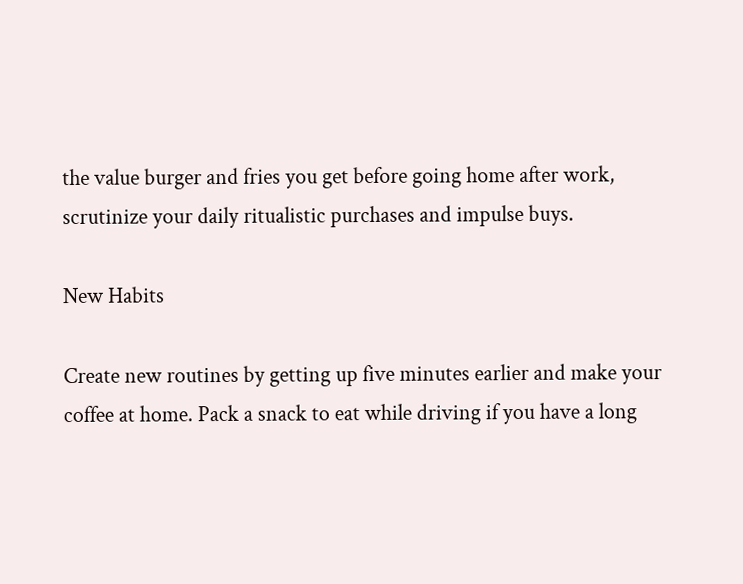the value burger and fries you get before going home after work, scrutinize your daily ritualistic purchases and impulse buys.

New Habits

Create new routines by getting up five minutes earlier and make your coffee at home. Pack a snack to eat while driving if you have a long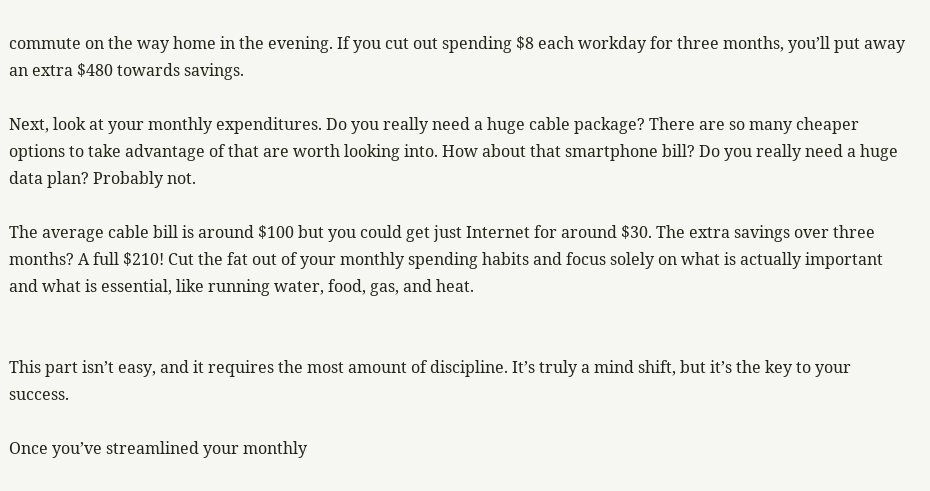commute on the way home in the evening. If you cut out spending $8 each workday for three months, you’ll put away an extra $480 towards savings.

Next, look at your monthly expenditures. Do you really need a huge cable package? There are so many cheaper options to take advantage of that are worth looking into. How about that smartphone bill? Do you really need a huge data plan? Probably not.

The average cable bill is around $100 but you could get just Internet for around $30. The extra savings over three months? A full $210! Cut the fat out of your monthly spending habits and focus solely on what is actually important and what is essential, like running water, food, gas, and heat.


This part isn’t easy, and it requires the most amount of discipline. It’s truly a mind shift, but it’s the key to your success.

Once you’ve streamlined your monthly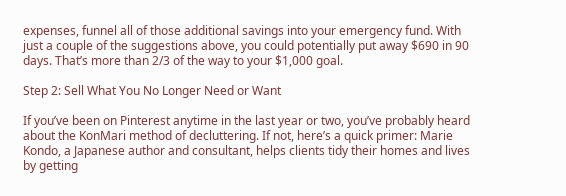expenses, funnel all of those additional savings into your emergency fund. With just a couple of the suggestions above, you could potentially put away $690 in 90 days. That’s more than 2/3 of the way to your $1,000 goal.

Step 2: Sell What You No Longer Need or Want

If you’ve been on Pinterest anytime in the last year or two, you’ve probably heard about the KonMari method of decluttering. If not, here’s a quick primer: Marie Kondo, a Japanese author and consultant, helps clients tidy their homes and lives by getting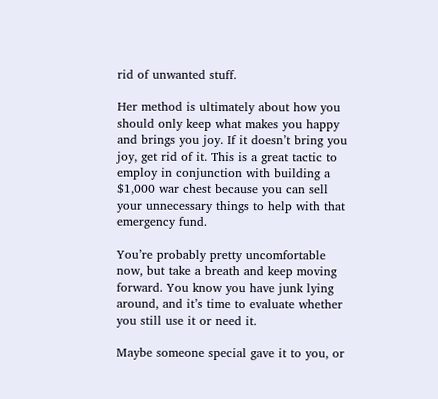rid of unwanted stuff.

Her method is ultimately about how you should only keep what makes you happy and brings you joy. If it doesn’t bring you joy, get rid of it. This is a great tactic to employ in conjunction with building a $1,000 war chest because you can sell your unnecessary things to help with that emergency fund.

You’re probably pretty uncomfortable now, but take a breath and keep moving forward. You know you have junk lying around, and it’s time to evaluate whether you still use it or need it.

Maybe someone special gave it to you, or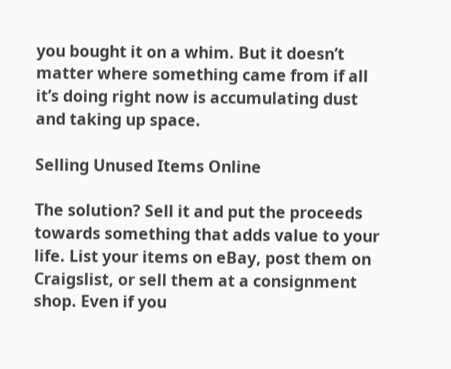you bought it on a whim. But it doesn’t matter where something came from if all it’s doing right now is accumulating dust and taking up space.

Selling Unused Items Online

The solution? Sell it and put the proceeds towards something that adds value to your life. List your items on eBay, post them on Craigslist, or sell them at a consignment shop. Even if you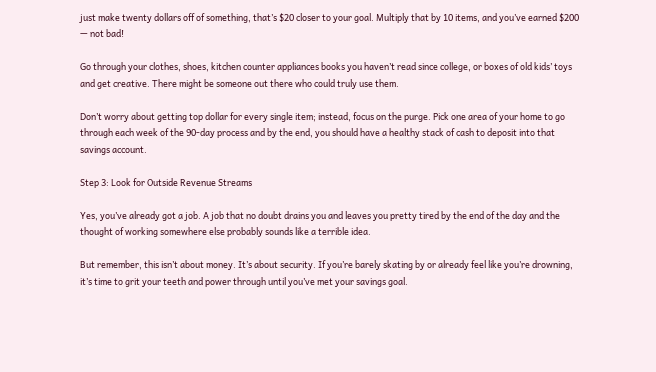just make twenty dollars off of something, that’s $20 closer to your goal. Multiply that by 10 items, and you’ve earned $200 — not bad!

Go through your clothes, shoes, kitchen counter appliances books you haven’t read since college, or boxes of old kids’ toys and get creative. There might be someone out there who could truly use them.

Don’t worry about getting top dollar for every single item; instead, focus on the purge. Pick one area of your home to go through each week of the 90-day process and by the end, you should have a healthy stack of cash to deposit into that savings account.

Step 3: Look for Outside Revenue Streams

Yes, you’ve already got a job. A job that no doubt drains you and leaves you pretty tired by the end of the day and the thought of working somewhere else probably sounds like a terrible idea.

But remember, this isn’t about money. It’s about security. If you’re barely skating by or already feel like you’re drowning, it’s time to grit your teeth and power through until you’ve met your savings goal.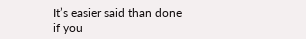It’s easier said than done if you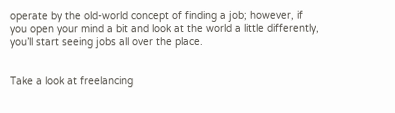operate by the old-world concept of finding a job; however, if you open your mind a bit and look at the world a little differently, you’ll start seeing jobs all over the place.


Take a look at freelancing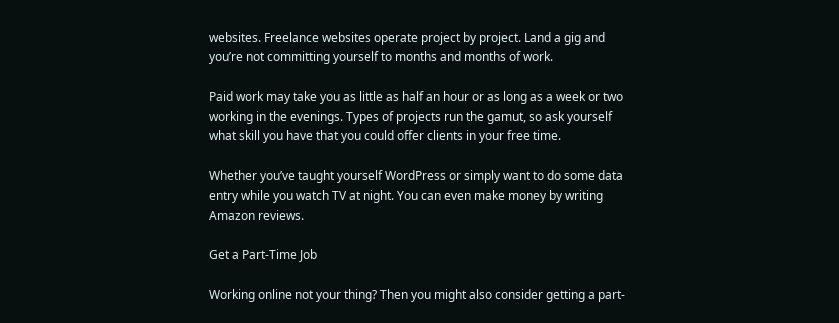websites. Freelance websites operate project by project. Land a gig and you’re not committing yourself to months and months of work.

Paid work may take you as little as half an hour or as long as a week or two working in the evenings. Types of projects run the gamut, so ask yourself what skill you have that you could offer clients in your free time.

Whether you’ve taught yourself WordPress or simply want to do some data entry while you watch TV at night. You can even make money by writing Amazon reviews.

Get a Part-Time Job

Working online not your thing? Then you might also consider getting a part-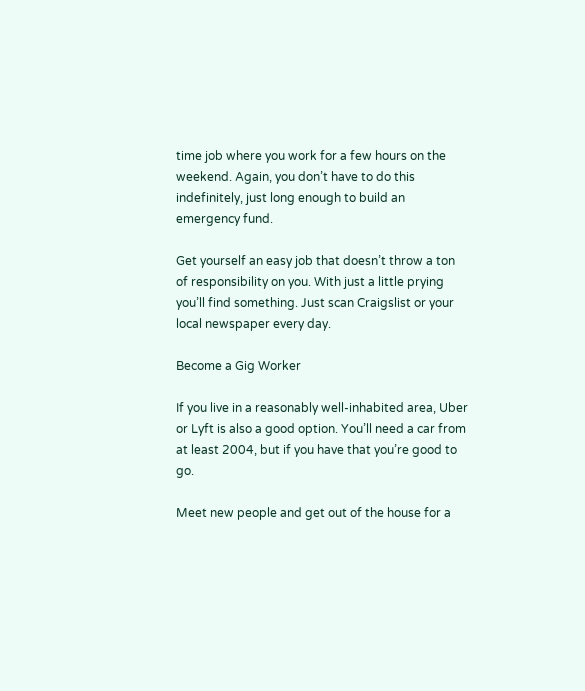time job where you work for a few hours on the weekend. Again, you don’t have to do this indefinitely, just long enough to build an emergency fund.

Get yourself an easy job that doesn’t throw a ton of responsibility on you. With just a little prying you’ll find something. Just scan Craigslist or your local newspaper every day.

Become a Gig Worker

If you live in a reasonably well-inhabited area, Uber or Lyft is also a good option. You’ll need a car from at least 2004, but if you have that you’re good to go.

Meet new people and get out of the house for a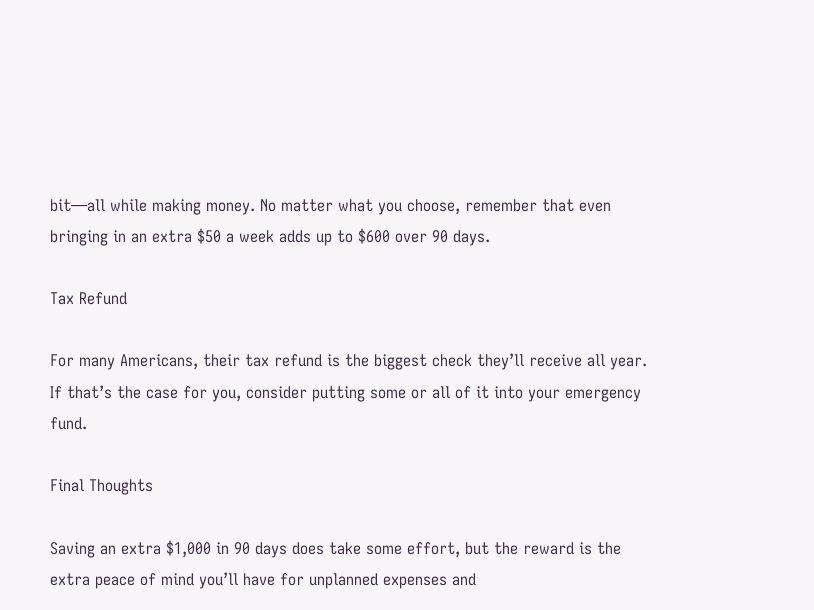bit—all while making money. No matter what you choose, remember that even bringing in an extra $50 a week adds up to $600 over 90 days.

Tax Refund

For many Americans, their tax refund is the biggest check they’ll receive all year. If that’s the case for you, consider putting some or all of it into your emergency fund.

Final Thoughts

Saving an extra $1,000 in 90 days does take some effort, but the reward is the extra peace of mind you’ll have for unplanned expenses and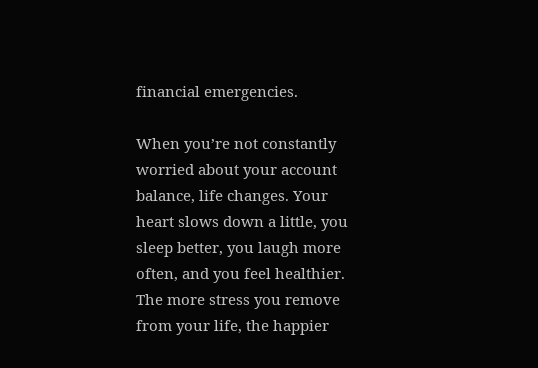financial emergencies.

When you’re not constantly worried about your account balance, life changes. Your heart slows down a little, you sleep better, you laugh more often, and you feel healthier. The more stress you remove from your life, the happier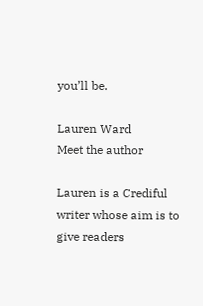you’ll be.

Lauren Ward
Meet the author

Lauren is a Crediful writer whose aim is to give readers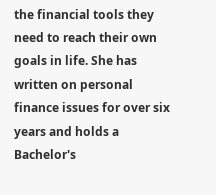the financial tools they need to reach their own goals in life. She has written on personal finance issues for over six years and holds a Bachelor's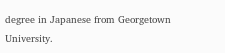degree in Japanese from Georgetown University.